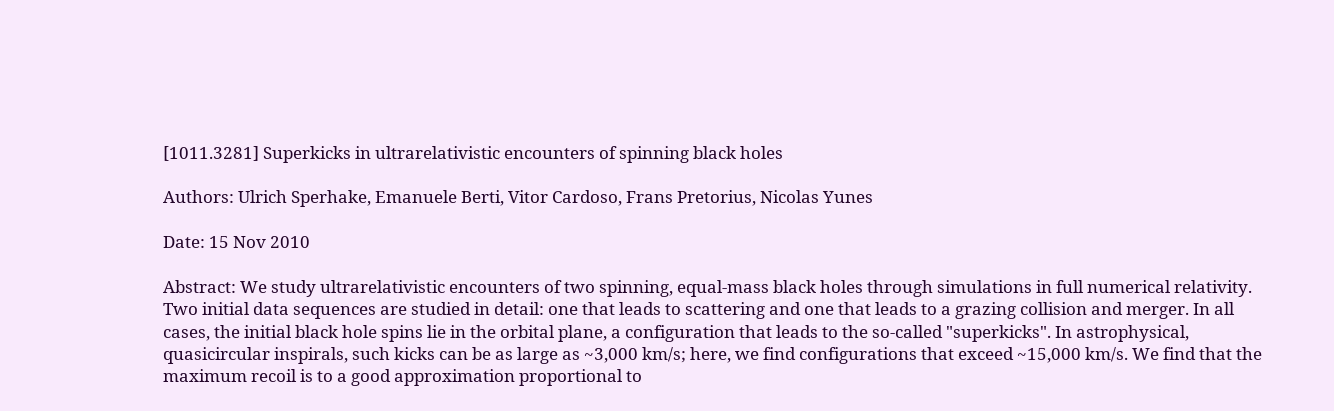[1011.3281] Superkicks in ultrarelativistic encounters of spinning black holes

Authors: Ulrich Sperhake, Emanuele Berti, Vitor Cardoso, Frans Pretorius, Nicolas Yunes

Date: 15 Nov 2010

Abstract: We study ultrarelativistic encounters of two spinning, equal-mass black holes through simulations in full numerical relativity. Two initial data sequences are studied in detail: one that leads to scattering and one that leads to a grazing collision and merger. In all cases, the initial black hole spins lie in the orbital plane, a configuration that leads to the so-called "superkicks". In astrophysical, quasicircular inspirals, such kicks can be as large as ~3,000 km/s; here, we find configurations that exceed ~15,000 km/s. We find that the maximum recoil is to a good approximation proportional to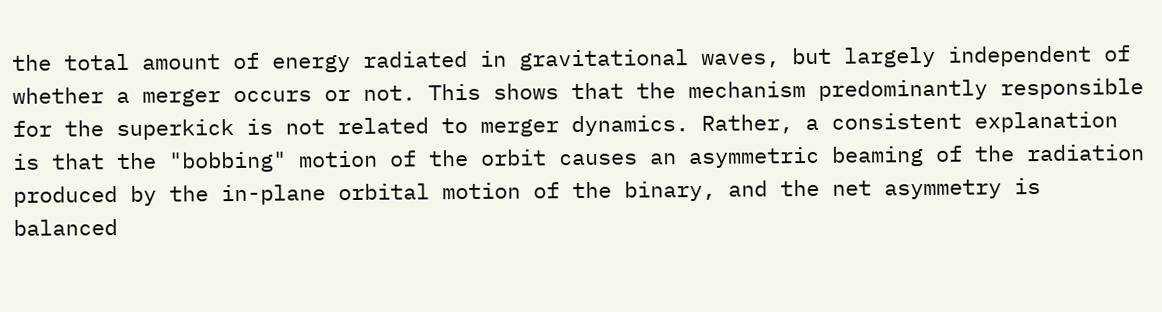the total amount of energy radiated in gravitational waves, but largely independent of whether a merger occurs or not. This shows that the mechanism predominantly responsible for the superkick is not related to merger dynamics. Rather, a consistent explanation is that the "bobbing" motion of the orbit causes an asymmetric beaming of the radiation produced by the in-plane orbital motion of the binary, and the net asymmetry is balanced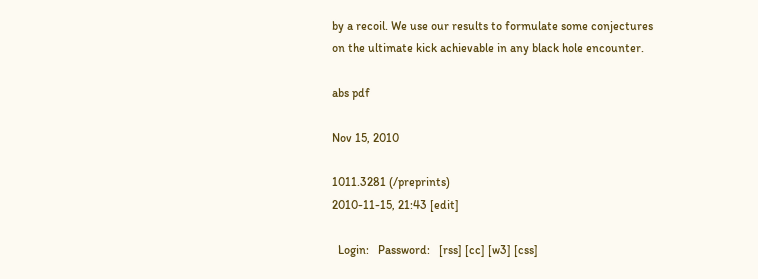by a recoil. We use our results to formulate some conjectures on the ultimate kick achievable in any black hole encounter.

abs pdf

Nov 15, 2010

1011.3281 (/preprints)
2010-11-15, 21:43 [edit]

  Login:   Password:   [rss] [cc] [w3] [css]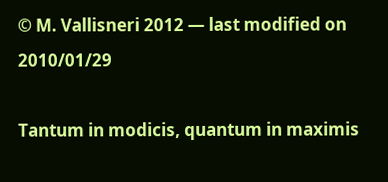© M. Vallisneri 2012 — last modified on 2010/01/29

Tantum in modicis, quantum in maximis